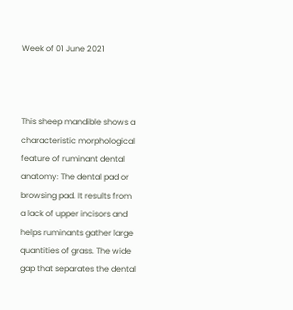Week of 01 June 2021



This sheep mandible shows a characteristic morphological feature of ruminant dental anatomy: The dental pad or browsing pad. It results from a lack of upper incisors and helps ruminants gather large quantities of grass. The wide gap that separates the dental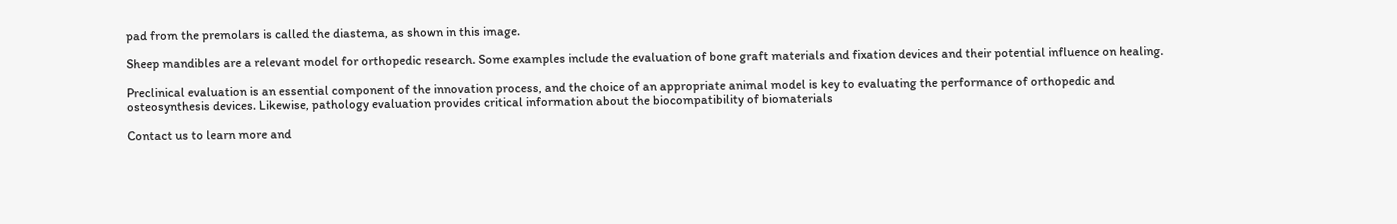pad from the premolars is called the diastema, as shown in this image.

Sheep mandibles are a relevant model for orthopedic research. Some examples include the evaluation of bone graft materials and fixation devices and their potential influence on healing.

Preclinical evaluation is an essential component of the innovation process, and the choice of an appropriate animal model is key to evaluating the performance of orthopedic and osteosynthesis devices. Likewise, pathology evaluation provides critical information about the biocompatibility of biomaterials

Contact us to learn more and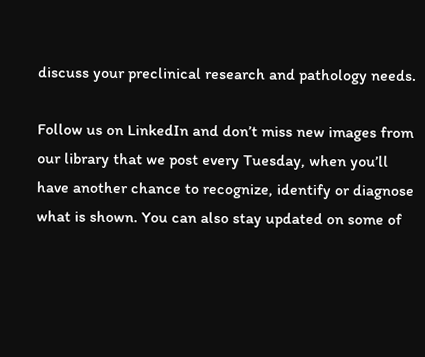discuss your preclinical research and pathology needs.

Follow us on LinkedIn and don’t miss new images from our library that we post every Tuesday, when you’ll have another chance to recognize, identify or diagnose what is shown. You can also stay updated on some of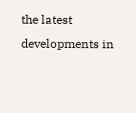the latest developments in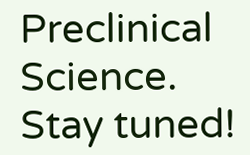Preclinical Science. Stay tuned!